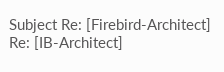Subject Re: [Firebird-Architect] Re: [IB-Architect]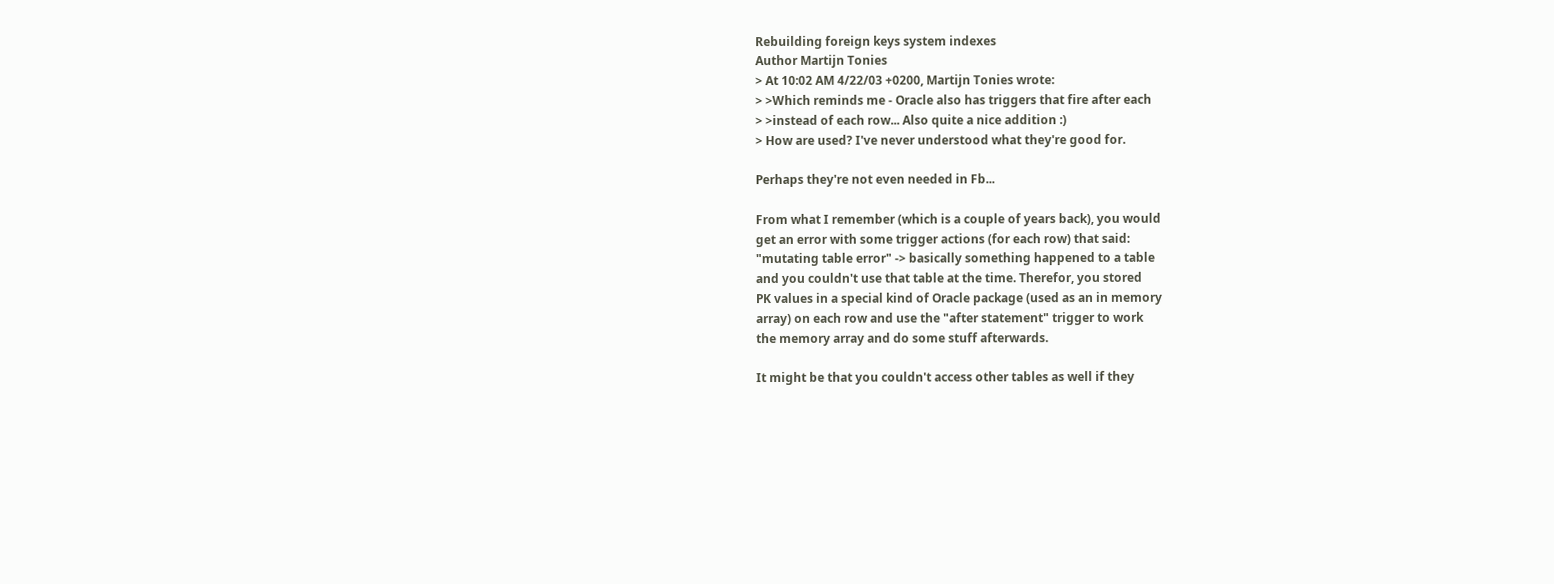Rebuilding foreign keys system indexes
Author Martijn Tonies
> At 10:02 AM 4/22/03 +0200, Martijn Tonies wrote:
> >Which reminds me - Oracle also has triggers that fire after each
> >instead of each row... Also quite a nice addition :)
> How are used? I've never understood what they're good for.

Perhaps they're not even needed in Fb...

From what I remember (which is a couple of years back), you would
get an error with some trigger actions (for each row) that said:
"mutating table error" -> basically something happened to a table
and you couldn't use that table at the time. Therefor, you stored
PK values in a special kind of Oracle package (used as an in memory
array) on each row and use the "after statement" trigger to work
the memory array and do some stuff afterwards.

It might be that you couldn't access other tables as well if they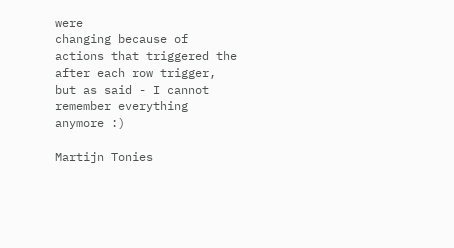were
changing because of actions that triggered the after each row trigger,
but as said - I cannot remember everything anymore :)

Martijn Tonies